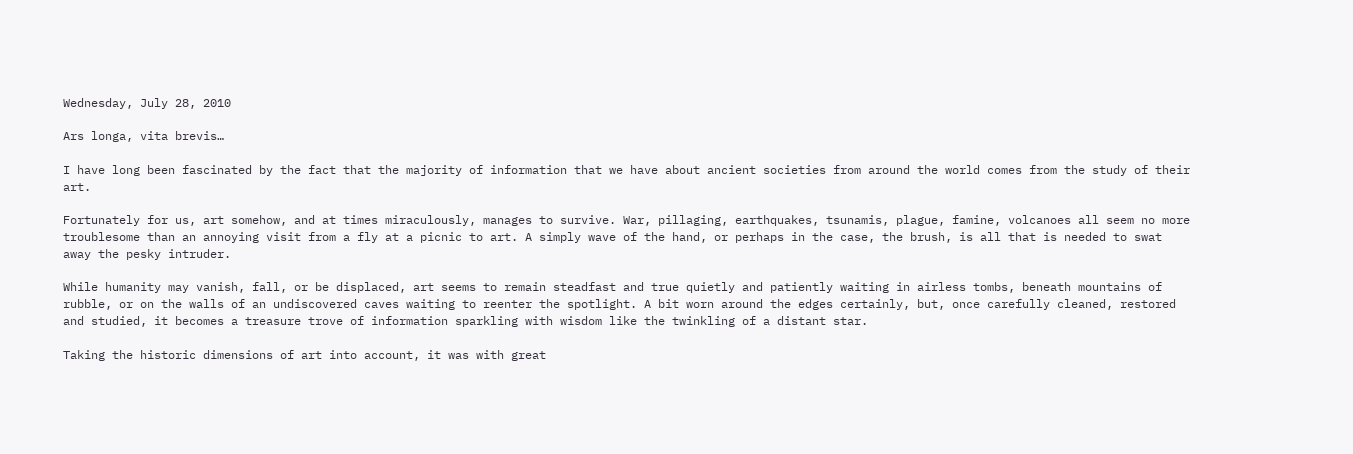Wednesday, July 28, 2010

Ars longa, vita brevis…

I have long been fascinated by the fact that the majority of information that we have about ancient societies from around the world comes from the study of their art.

Fortunately for us, art somehow, and at times miraculously, manages to survive. War, pillaging, earthquakes, tsunamis, plague, famine, volcanoes all seem no more troublesome than an annoying visit from a fly at a picnic to art. A simply wave of the hand, or perhaps in the case, the brush, is all that is needed to swat away the pesky intruder.

While humanity may vanish, fall, or be displaced, art seems to remain steadfast and true quietly and patiently waiting in airless tombs, beneath mountains of rubble, or on the walls of an undiscovered caves waiting to reenter the spotlight. A bit worn around the edges certainly, but, once carefully cleaned, restored and studied, it becomes a treasure trove of information sparkling with wisdom like the twinkling of a distant star.

Taking the historic dimensions of art into account, it was with great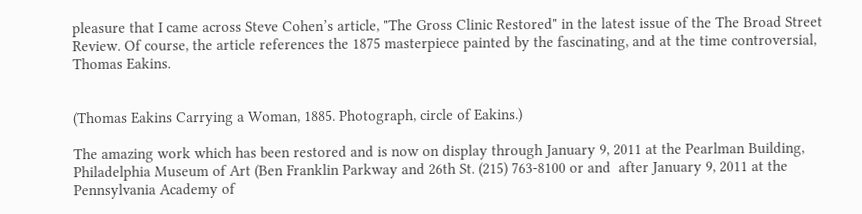pleasure that I came across Steve Cohen’s article, "The Gross Clinic Restored" in the latest issue of the The Broad Street Review. Of course, the article references the 1875 masterpiece painted by the fascinating, and at the time controversial, Thomas Eakins.


(Thomas Eakins Carrying a Woman, 1885. Photograph, circle of Eakins.)

The amazing work which has been restored and is now on display through January 9, 2011 at the Pearlman Building, Philadelphia Museum of Art (Ben Franklin Parkway and 26th St. (215) 763-8100 or and  after January 9, 2011 at the Pennsylvania Academy of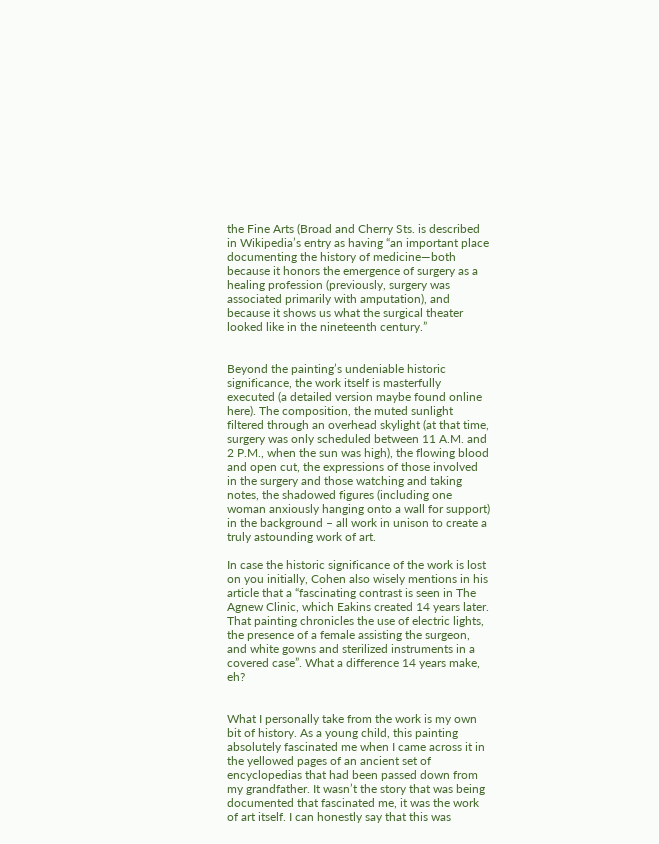the Fine Arts (Broad and Cherry Sts. is described in Wikipedia’s entry as having “an important place documenting the history of medicine—both because it honors the emergence of surgery as a healing profession (previously, surgery was associated primarily with amputation), and because it shows us what the surgical theater looked like in the nineteenth century.”


Beyond the painting’s undeniable historic significance, the work itself is masterfully executed (a detailed version maybe found online here). The composition, the muted sunlight filtered through an overhead skylight (at that time, surgery was only scheduled between 11 A.M. and 2 P.M., when the sun was high), the flowing blood and open cut, the expressions of those involved in the surgery and those watching and taking notes, the shadowed figures (including one woman anxiously hanging onto a wall for support) in the background – all work in unison to create a truly astounding work of art.

In case the historic significance of the work is lost on you initially, Cohen also wisely mentions in his article that a “fascinating contrast is seen in The Agnew Clinic, which Eakins created 14 years later. That painting chronicles the use of electric lights, the presence of a female assisting the surgeon, and white gowns and sterilized instruments in a covered case”. What a difference 14 years make, eh?


What I personally take from the work is my own bit of history. As a young child, this painting absolutely fascinated me when I came across it in the yellowed pages of an ancient set of encyclopedias that had been passed down from my grandfather. It wasn’t the story that was being documented that fascinated me, it was the work of art itself. I can honestly say that this was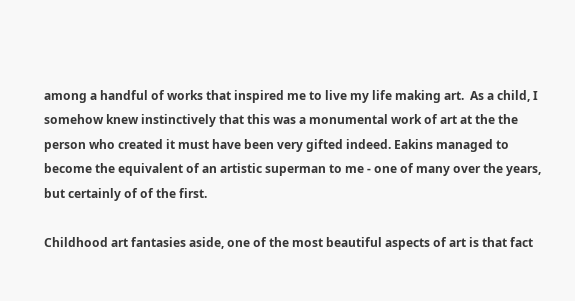among a handful of works that inspired me to live my life making art.  As a child, I somehow knew instinctively that this was a monumental work of art at the the person who created it must have been very gifted indeed. Eakins managed to become the equivalent of an artistic superman to me - one of many over the years, but certainly of of the first.

Childhood art fantasies aside, one of the most beautiful aspects of art is that fact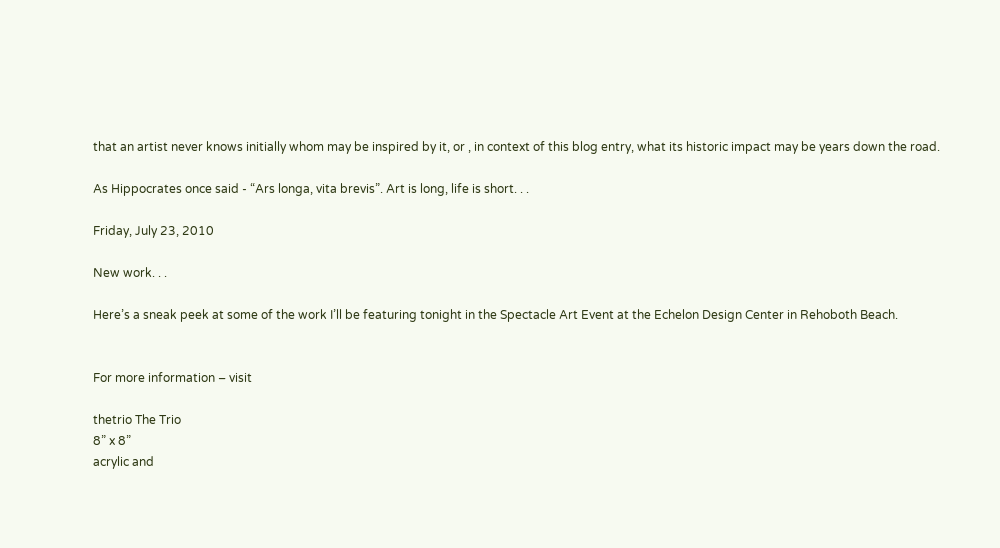that an artist never knows initially whom may be inspired by it, or , in context of this blog entry, what its historic impact may be years down the road.

As Hippocrates once said - “Ars longa, vita brevis”. Art is long, life is short. . .

Friday, July 23, 2010

New work. . .

Here’s a sneak peek at some of the work I’ll be featuring tonight in the Spectacle Art Event at the Echelon Design Center in Rehoboth Beach.


For more information – visit

thetrio The Trio
8” x 8”
acrylic and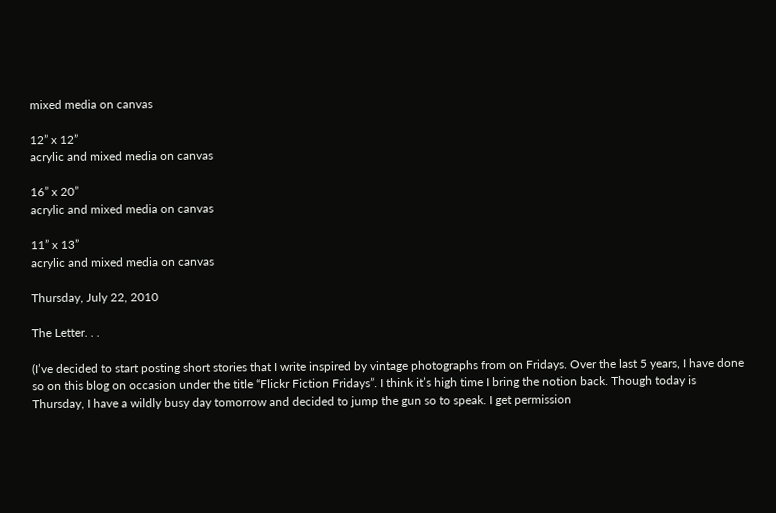mixed media on canvas

12” x 12”
acrylic and mixed media on canvas

16” x 20”
acrylic and mixed media on canvas

11” x 13”
acrylic and mixed media on canvas

Thursday, July 22, 2010

The Letter. . .

(I’ve decided to start posting short stories that I write inspired by vintage photographs from on Fridays. Over the last 5 years, I have done so on this blog on occasion under the title “Flickr Fiction Fridays”. I think it’s high time I bring the notion back. Though today is Thursday, I have a wildly busy day tomorrow and decided to jump the gun so to speak. I get permission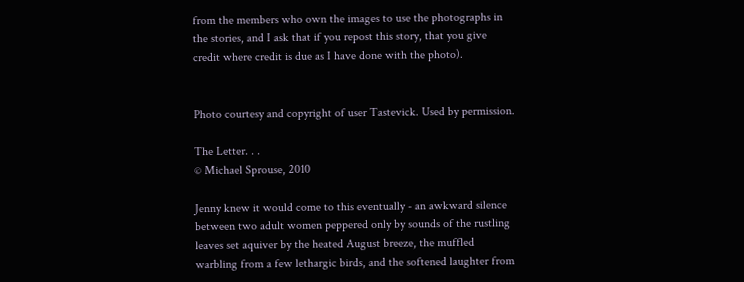from the members who own the images to use the photographs in the stories, and I ask that if you repost this story, that you give credit where credit is due as I have done with the photo).


Photo courtesy and copyright of user Tastevick. Used by permission.

The Letter. . .
© Michael Sprouse, 2010

Jenny knew it would come to this eventually - an awkward silence between two adult women peppered only by sounds of the rustling leaves set aquiver by the heated August breeze, the muffled warbling from a few lethargic birds, and the softened laughter from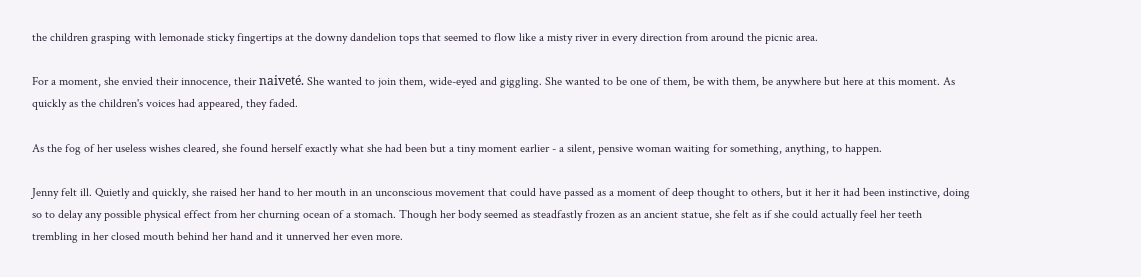the children grasping with lemonade sticky fingertips at the downy dandelion tops that seemed to flow like a misty river in every direction from around the picnic area.

For a moment, she envied their innocence, their naiveté. She wanted to join them, wide-eyed and giggling. She wanted to be one of them, be with them, be anywhere but here at this moment. As quickly as the children's voices had appeared, they faded.

As the fog of her useless wishes cleared, she found herself exactly what she had been but a tiny moment earlier - a silent, pensive woman waiting for something, anything, to happen.

Jenny felt ill. Quietly and quickly, she raised her hand to her mouth in an unconscious movement that could have passed as a moment of deep thought to others, but it her it had been instinctive, doing so to delay any possible physical effect from her churning ocean of a stomach. Though her body seemed as steadfastly frozen as an ancient statue, she felt as if she could actually feel her teeth trembling in her closed mouth behind her hand and it unnerved her even more.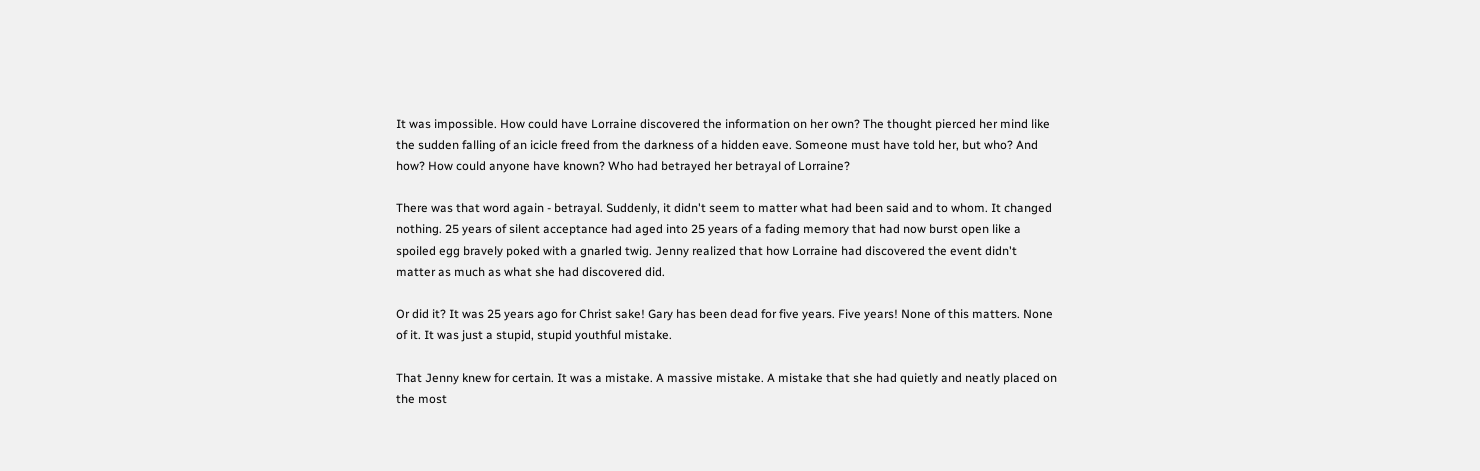It was impossible. How could have Lorraine discovered the information on her own? The thought pierced her mind like the sudden falling of an icicle freed from the darkness of a hidden eave. Someone must have told her, but who? And how? How could anyone have known? Who had betrayed her betrayal of Lorraine?

There was that word again - betrayal. Suddenly, it didn't seem to matter what had been said and to whom. It changed nothing. 25 years of silent acceptance had aged into 25 years of a fading memory that had now burst open like a spoiled egg bravely poked with a gnarled twig. Jenny realized that how Lorraine had discovered the event didn't matter as much as what she had discovered did.

Or did it? It was 25 years ago for Christ sake! Gary has been dead for five years. Five years! None of this matters. None of it. It was just a stupid, stupid youthful mistake.

That Jenny knew for certain. It was a mistake. A massive mistake. A mistake that she had quietly and neatly placed on the most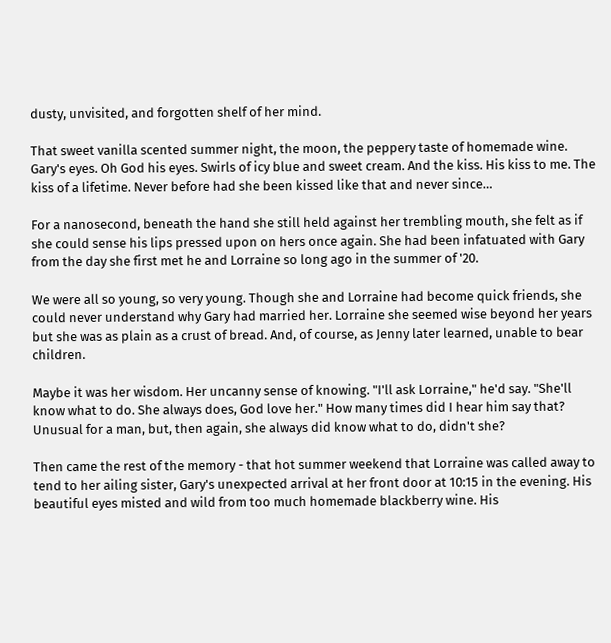dusty, unvisited, and forgotten shelf of her mind.

That sweet vanilla scented summer night, the moon, the peppery taste of homemade wine. Gary's eyes. Oh God his eyes. Swirls of icy blue and sweet cream. And the kiss. His kiss to me. The kiss of a lifetime. Never before had she been kissed like that and never since…

For a nanosecond, beneath the hand she still held against her trembling mouth, she felt as if she could sense his lips pressed upon on hers once again. She had been infatuated with Gary from the day she first met he and Lorraine so long ago in the summer of '20.

We were all so young, so very young. Though she and Lorraine had become quick friends, she could never understand why Gary had married her. Lorraine she seemed wise beyond her years but she was as plain as a crust of bread. And, of course, as Jenny later learned, unable to bear children.

Maybe it was her wisdom. Her uncanny sense of knowing. "I'll ask Lorraine," he'd say. "She'll know what to do. She always does, God love her." How many times did I hear him say that? Unusual for a man, but, then again, she always did know what to do, didn't she?

Then came the rest of the memory - that hot summer weekend that Lorraine was called away to tend to her ailing sister, Gary's unexpected arrival at her front door at 10:15 in the evening. His beautiful eyes misted and wild from too much homemade blackberry wine. His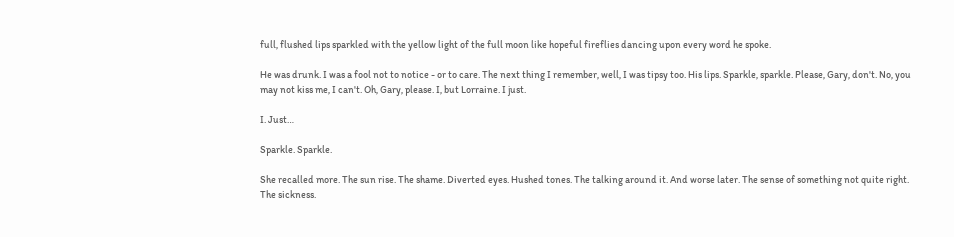full, flushed lips sparkled with the yellow light of the full moon like hopeful fireflies dancing upon every word he spoke.

He was drunk. I was a fool not to notice - or to care. The next thing I remember, well, I was tipsy too. His lips. Sparkle, sparkle. Please, Gary, don't. No, you may not kiss me, I can't. Oh, Gary, please. I, but Lorraine. I just.

I. Just…

Sparkle. Sparkle.

She recalled more. The sun rise. The shame. Diverted eyes. Hushed tones. The talking around it. And worse later. The sense of something not quite right. The sickness.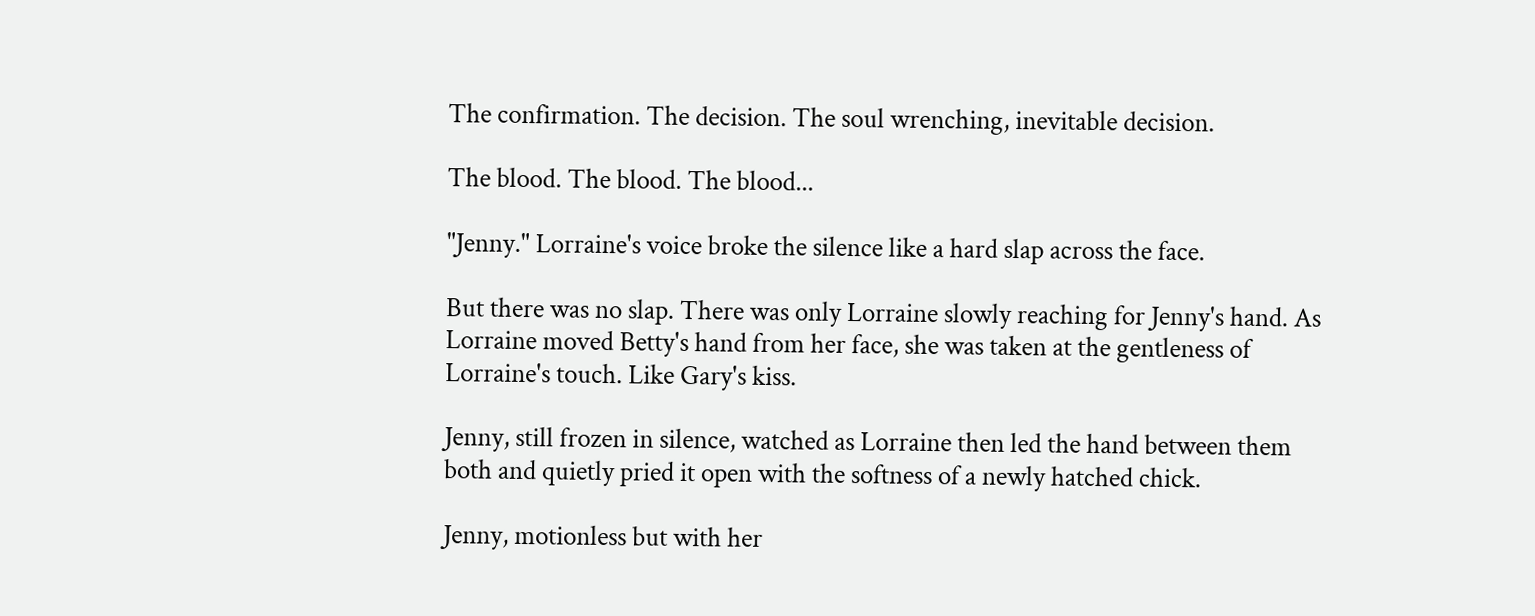The confirmation. The decision. The soul wrenching, inevitable decision.

The blood. The blood. The blood...

"Jenny." Lorraine's voice broke the silence like a hard slap across the face.

But there was no slap. There was only Lorraine slowly reaching for Jenny's hand. As Lorraine moved Betty's hand from her face, she was taken at the gentleness of Lorraine's touch. Like Gary's kiss.

Jenny, still frozen in silence, watched as Lorraine then led the hand between them both and quietly pried it open with the softness of a newly hatched chick.

Jenny, motionless but with her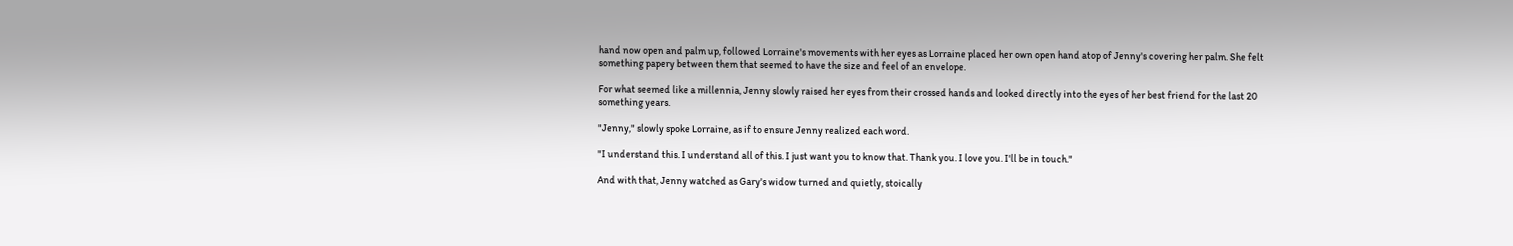hand now open and palm up, followed Lorraine's movements with her eyes as Lorraine placed her own open hand atop of Jenny's covering her palm. She felt something papery between them that seemed to have the size and feel of an envelope.

For what seemed like a millennia, Jenny slowly raised her eyes from their crossed hands and looked directly into the eyes of her best friend for the last 20 something years.

"Jenny," slowly spoke Lorraine, as if to ensure Jenny realized each word.

"I understand this. I understand all of this. I just want you to know that. Thank you. I love you. I'll be in touch."

And with that, Jenny watched as Gary's widow turned and quietly, stoically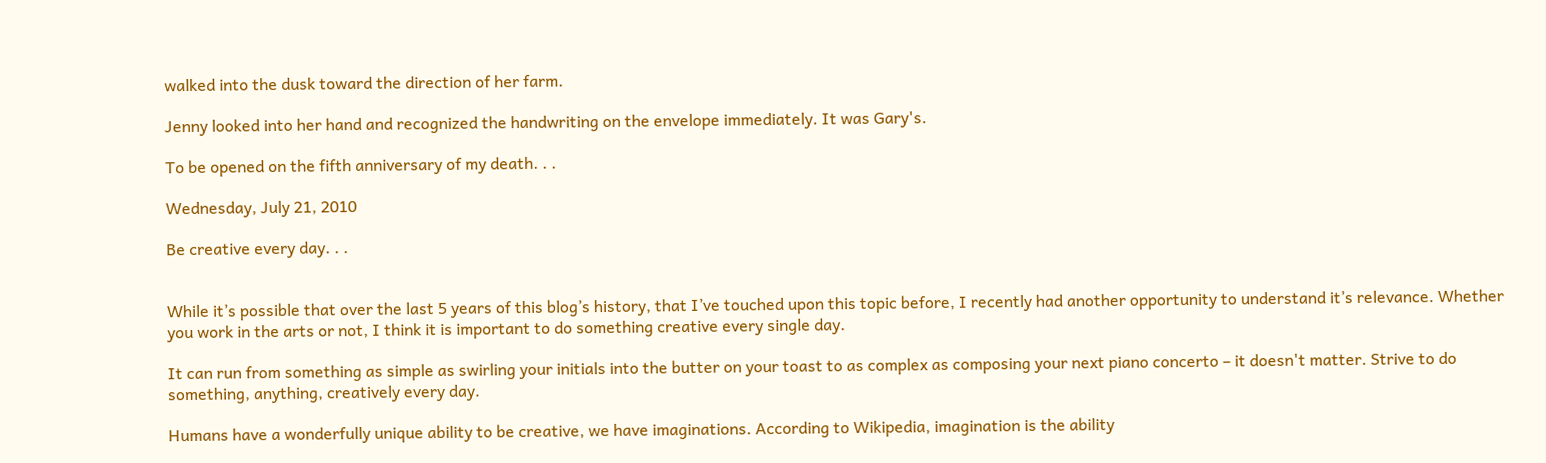walked into the dusk toward the direction of her farm.

Jenny looked into her hand and recognized the handwriting on the envelope immediately. It was Gary's.

To be opened on the fifth anniversary of my death. . .

Wednesday, July 21, 2010

Be creative every day. . .


While it’s possible that over the last 5 years of this blog’s history, that I’ve touched upon this topic before, I recently had another opportunity to understand it’s relevance. Whether you work in the arts or not, I think it is important to do something creative every single day.

It can run from something as simple as swirling your initials into the butter on your toast to as complex as composing your next piano concerto – it doesn't matter. Strive to do something, anything, creatively every day.

Humans have a wonderfully unique ability to be creative, we have imaginations. According to Wikipedia, imagination is the ability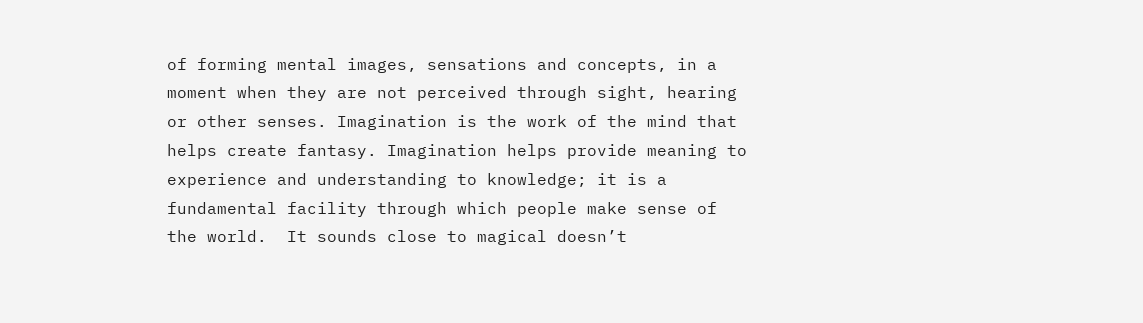of forming mental images, sensations and concepts, in a moment when they are not perceived through sight, hearing or other senses. Imagination is the work of the mind that helps create fantasy. Imagination helps provide meaning to experience and understanding to knowledge; it is a fundamental facility through which people make sense of the world.  It sounds close to magical doesn’t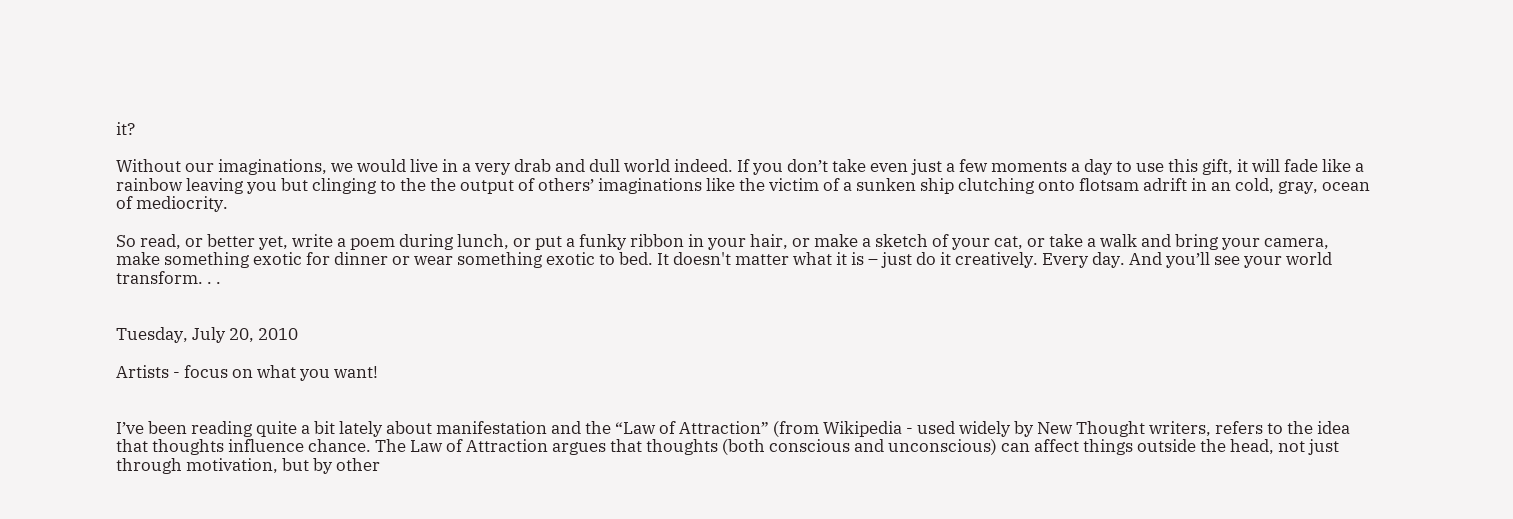it?

Without our imaginations, we would live in a very drab and dull world indeed. If you don’t take even just a few moments a day to use this gift, it will fade like a rainbow leaving you but clinging to the the output of others’ imaginations like the victim of a sunken ship clutching onto flotsam adrift in an cold, gray, ocean of mediocrity.

So read, or better yet, write a poem during lunch, or put a funky ribbon in your hair, or make a sketch of your cat, or take a walk and bring your camera, make something exotic for dinner or wear something exotic to bed. It doesn't matter what it is – just do it creatively. Every day. And you’ll see your world transform. . .


Tuesday, July 20, 2010

Artists - focus on what you want!


I’ve been reading quite a bit lately about manifestation and the “Law of Attraction” (from Wikipedia - used widely by New Thought writers, refers to the idea that thoughts influence chance. The Law of Attraction argues that thoughts (both conscious and unconscious) can affect things outside the head, not just through motivation, but by other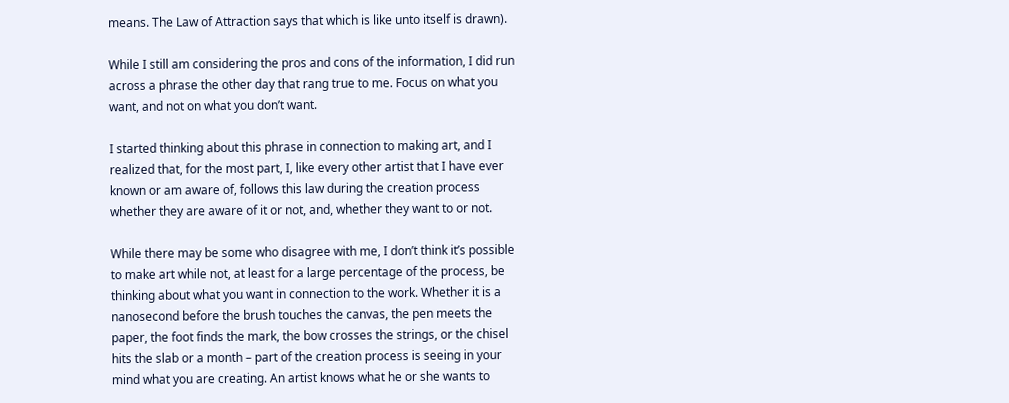means. The Law of Attraction says that which is like unto itself is drawn).

While I still am considering the pros and cons of the information, I did run across a phrase the other day that rang true to me. Focus on what you want, and not on what you don’t want.

I started thinking about this phrase in connection to making art, and I realized that, for the most part, I, like every other artist that I have ever known or am aware of, follows this law during the creation process whether they are aware of it or not, and, whether they want to or not.

While there may be some who disagree with me, I don’t think it’s possible to make art while not, at least for a large percentage of the process, be thinking about what you want in connection to the work. Whether it is a nanosecond before the brush touches the canvas, the pen meets the paper, the foot finds the mark, the bow crosses the strings, or the chisel hits the slab or a month – part of the creation process is seeing in your mind what you are creating. An artist knows what he or she wants to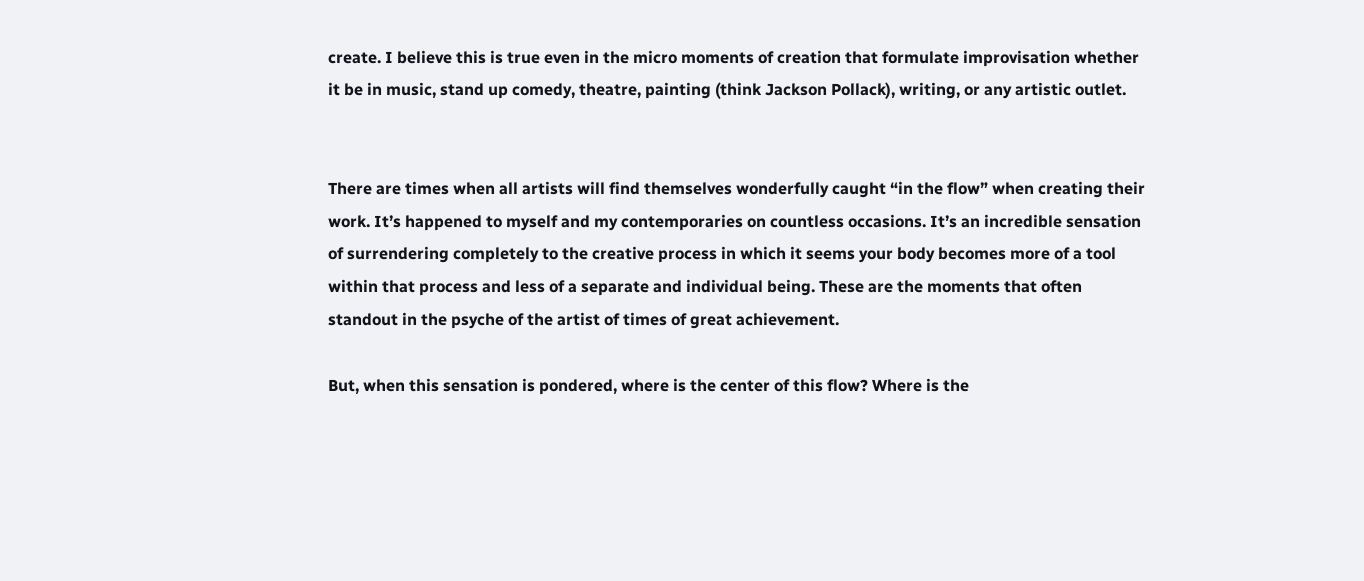create. I believe this is true even in the micro moments of creation that formulate improvisation whether it be in music, stand up comedy, theatre, painting (think Jackson Pollack), writing, or any artistic outlet.


There are times when all artists will find themselves wonderfully caught “in the flow” when creating their work. It’s happened to myself and my contemporaries on countless occasions. It’s an incredible sensation of surrendering completely to the creative process in which it seems your body becomes more of a tool within that process and less of a separate and individual being. These are the moments that often standout in the psyche of the artist of times of great achievement.

But, when this sensation is pondered, where is the center of this flow? Where is the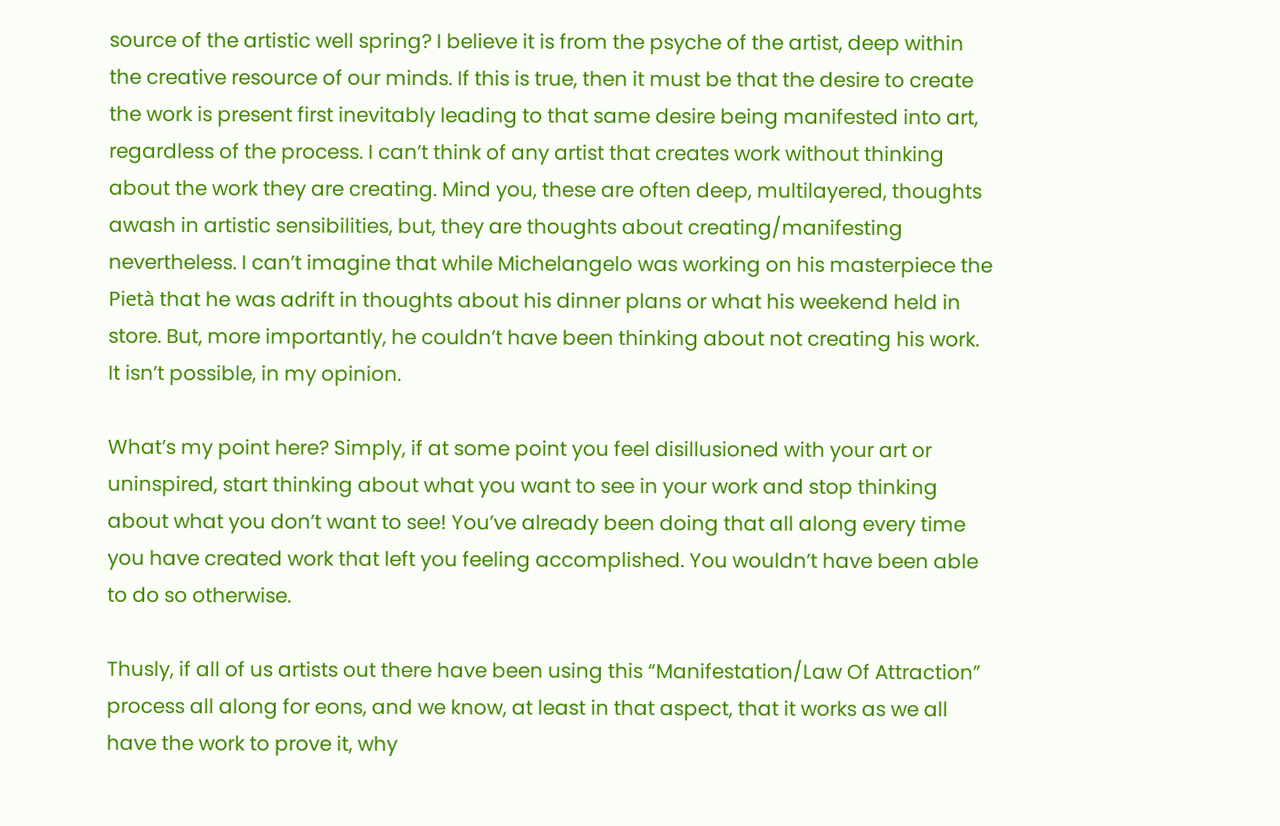source of the artistic well spring? I believe it is from the psyche of the artist, deep within the creative resource of our minds. If this is true, then it must be that the desire to create the work is present first inevitably leading to that same desire being manifested into art, regardless of the process. I can’t think of any artist that creates work without thinking about the work they are creating. Mind you, these are often deep, multilayered, thoughts awash in artistic sensibilities, but, they are thoughts about creating/manifesting nevertheless. I can’t imagine that while Michelangelo was working on his masterpiece the
Pietà that he was adrift in thoughts about his dinner plans or what his weekend held in store. But, more importantly, he couldn’t have been thinking about not creating his work. It isn’t possible, in my opinion.

What’s my point here? Simply, if at some point you feel disillusioned with your art or uninspired, start thinking about what you want to see in your work and stop thinking about what you don’t want to see! You’ve already been doing that all along every time you have created work that left you feeling accomplished. You wouldn’t have been able to do so otherwise.

Thusly, if all of us artists out there have been using this “Manifestation/Law Of Attraction” process all along for eons, and we know, at least in that aspect, that it works as we all have the work to prove it, why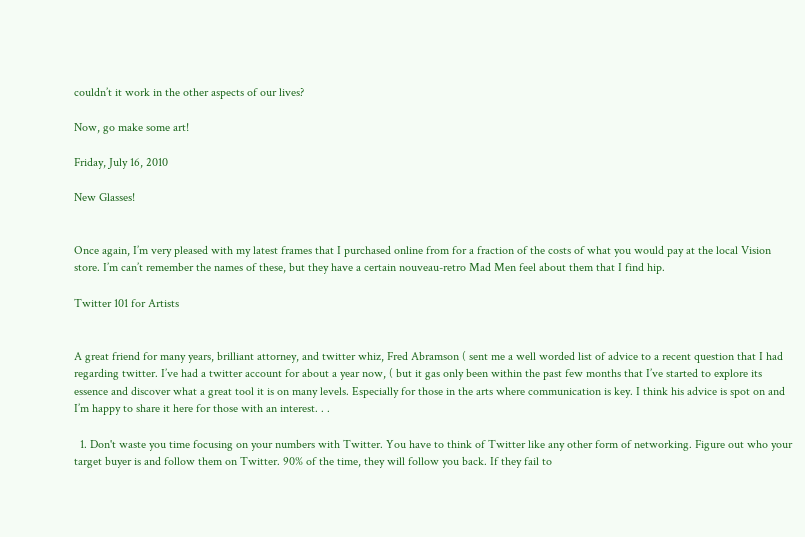couldn’t it work in the other aspects of our lives?

Now, go make some art!

Friday, July 16, 2010

New Glasses!


Once again, I’m very pleased with my latest frames that I purchased online from for a fraction of the costs of what you would pay at the local Vision store. I’m can’t remember the names of these, but they have a certain nouveau-retro Mad Men feel about them that I find hip.

Twitter 101 for Artists


A great friend for many years, brilliant attorney, and twitter whiz, Fred Abramson ( sent me a well worded list of advice to a recent question that I had regarding twitter. I’ve had a twitter account for about a year now, ( but it gas only been within the past few months that I’ve started to explore its essence and discover what a great tool it is on many levels. Especially for those in the arts where communication is key. I think his advice is spot on and I’m happy to share it here for those with an interest. . .

  1. Don't waste you time focusing on your numbers with Twitter. You have to think of Twitter like any other form of networking. Figure out who your target buyer is and follow them on Twitter. 90% of the time, they will follow you back. If they fail to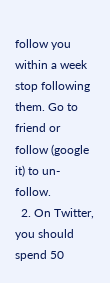follow you within a week stop following them. Go to friend or follow (google it) to un-follow.
  2. On Twitter, you should spend 50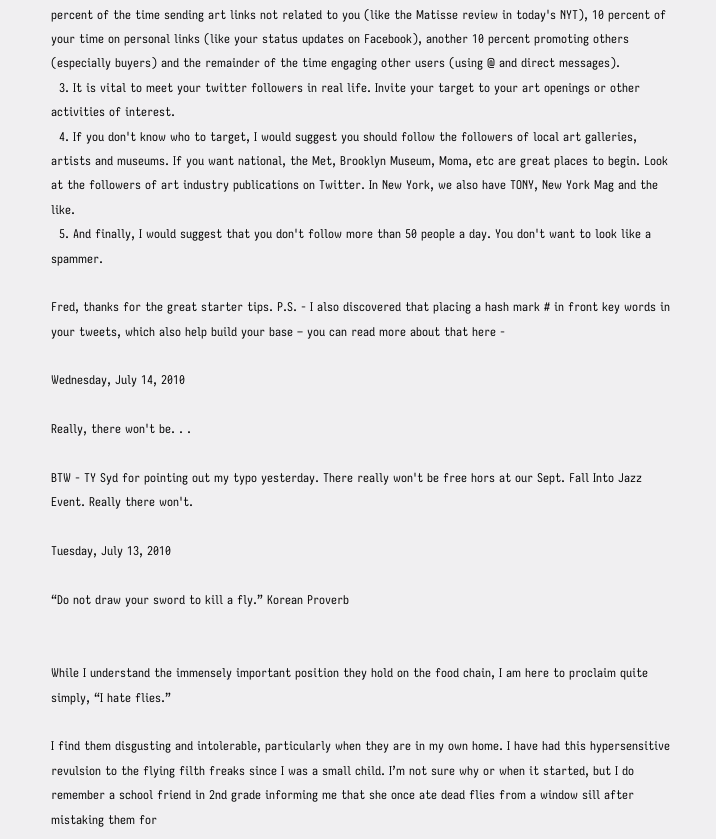percent of the time sending art links not related to you (like the Matisse review in today's NYT), 10 percent of your time on personal links (like your status updates on Facebook), another 10 percent promoting others (especially buyers) and the remainder of the time engaging other users (using @ and direct messages).
  3. It is vital to meet your twitter followers in real life. Invite your target to your art openings or other activities of interest.
  4. If you don't know who to target, I would suggest you should follow the followers of local art galleries, artists and museums. If you want national, the Met, Brooklyn Museum, Moma, etc are great places to begin. Look at the followers of art industry publications on Twitter. In New York, we also have TONY, New York Mag and the like.
  5. And finally, I would suggest that you don't follow more than 50 people a day. You don't want to look like a spammer.

Fred, thanks for the great starter tips. P.S. - I also discovered that placing a hash mark # in front key words in your tweets, which also help build your base – you can read more about that here -

Wednesday, July 14, 2010

Really, there won't be. . .

BTW - TY Syd for pointing out my typo yesterday. There really won't be free hors at our Sept. Fall Into Jazz Event. Really there won't.

Tuesday, July 13, 2010

“Do not draw your sword to kill a fly.” Korean Proverb


While I understand the immensely important position they hold on the food chain, I am here to proclaim quite simply, “I hate flies.”

I find them disgusting and intolerable, particularly when they are in my own home. I have had this hypersensitive revulsion to the flying filth freaks since I was a small child. I’m not sure why or when it started, but I do remember a school friend in 2nd grade informing me that she once ate dead flies from a window sill after mistaking them for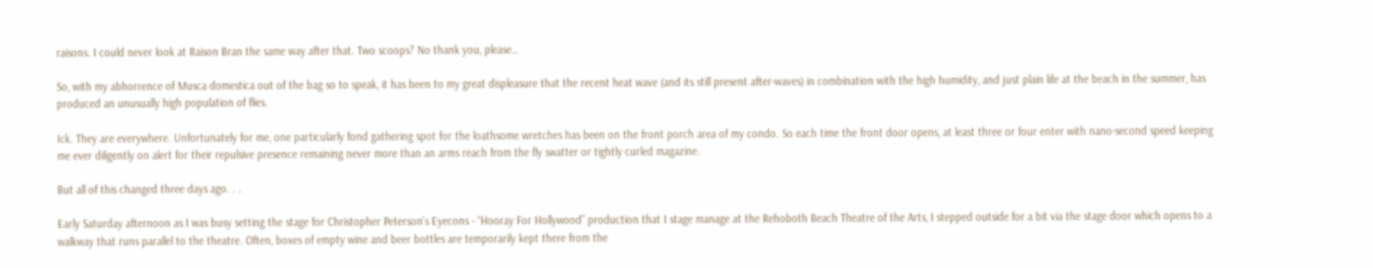raisons. I could never look at Raison Bran the same way after that. Two scoops? No thank you, please…

So, with my abhorrence of Musca domestica out of the bag so to speak, it has been to my great displeasure that the recent heat wave (and its still present after-waves) in combination with the high humidity, and just plain life at the beach in the summer, has produced an unusually high population of flies.

Ick. They are everywhere. Unfortunately for me, one particularly fond gathering spot for the loathsome wretches has been on the front porch area of my condo. So each time the front door opens, at least three or four enter with nano-second speed keeping me ever diligently on alert for their repulsive presence remaining never more than an arms reach from the fly swatter or tightly curled magazine.

But all of this changed three days ago. . .

Early Saturday afternoon as I was busy setting the stage for Christopher Peterson’s Eyecons - “Hooray For Hollywood” production that I stage manage at the Rehoboth Beach Theatre of the Arts, I stepped outside for a bit via the stage door which opens to a walkway that runs parallel to the theatre. Often, boxes of empty wine and beer bottles are temporarily kept there from the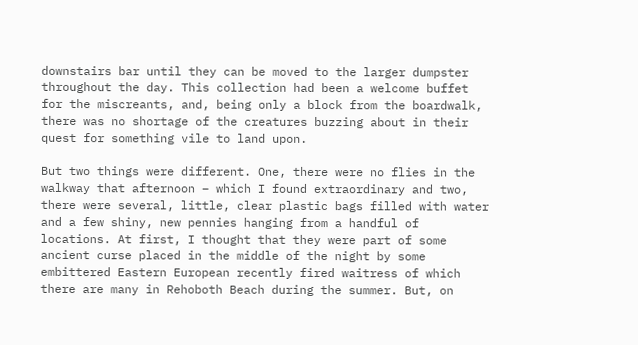downstairs bar until they can be moved to the larger dumpster throughout the day. This collection had been a welcome buffet for the miscreants, and, being only a block from the boardwalk, there was no shortage of the creatures buzzing about in their quest for something vile to land upon.

But two things were different. One, there were no flies in the walkway that afternoon – which I found extraordinary and two, there were several, little, clear plastic bags filled with water and a few shiny, new pennies hanging from a handful of locations. At first, I thought that they were part of some ancient curse placed in the middle of the night by some embittered Eastern European recently fired waitress of which there are many in Rehoboth Beach during the summer. But, on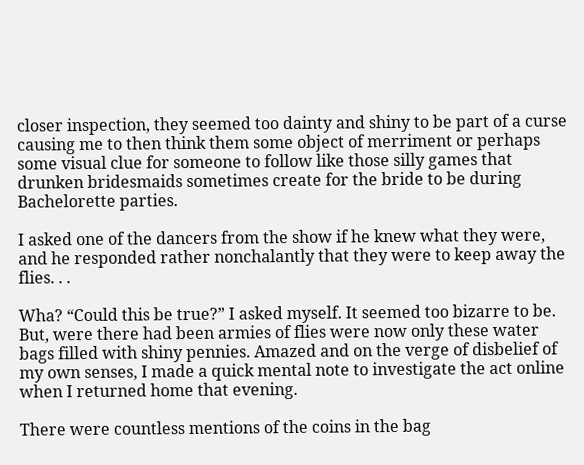closer inspection, they seemed too dainty and shiny to be part of a curse causing me to then think them some object of merriment or perhaps some visual clue for someone to follow like those silly games that drunken bridesmaids sometimes create for the bride to be during Bachelorette parties.

I asked one of the dancers from the show if he knew what they were, and he responded rather nonchalantly that they were to keep away the flies. . .

Wha? “Could this be true?” I asked myself. It seemed too bizarre to be. But, were there had been armies of flies were now only these water bags filled with shiny pennies. Amazed and on the verge of disbelief of my own senses, I made a quick mental note to investigate the act online when I returned home that evening.

There were countless mentions of the coins in the bag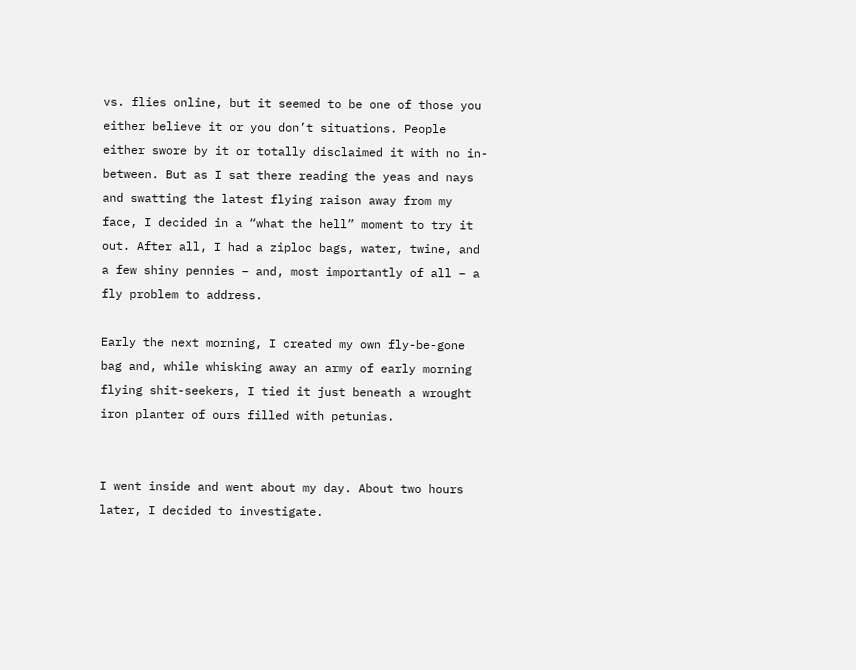vs. flies online, but it seemed to be one of those you either believe it or you don’t situations. People either swore by it or totally disclaimed it with no in-between. But as I sat there reading the yeas and nays and swatting the latest flying raison away from my face, I decided in a “what the hell” moment to try it out. After all, I had a ziploc bags, water, twine, and a few shiny pennies – and, most importantly of all – a fly problem to address.

Early the next morning, I created my own fly-be-gone bag and, while whisking away an army of early morning flying shit-seekers, I tied it just beneath a wrought iron planter of ours filled with petunias.


I went inside and went about my day. About two hours later, I decided to investigate.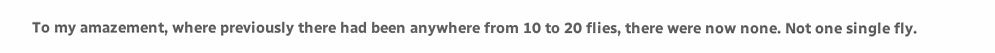To my amazement, where previously there had been anywhere from 10 to 20 flies, there were now none. Not one single fly.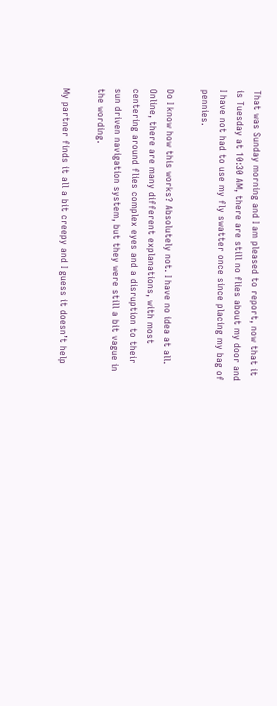That was Sunday morning and I am pleased to report, now that it is Tuesday at 10:30 AM, there are still no flies about my door and I have not had to use my fly swatter once since placing my bag of pennies.

Do I know how this works? Absolutely not. I have no idea at all. Online, there are many different explanations, with most centering around flies complex eyes and a disruption to their sun driven navigation system, but they were still a bit vague in the wording.

My partner finds it all a bit creepy and I guess it doesn’t help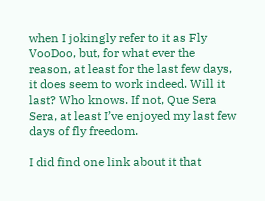when I jokingly refer to it as Fly VooDoo, but, for what ever the reason, at least for the last few days, it does seem to work indeed. Will it last? Who knows. If not, Que Sera Sera, at least I’ve enjoyed my last few days of fly freedom.

I did find one link about it that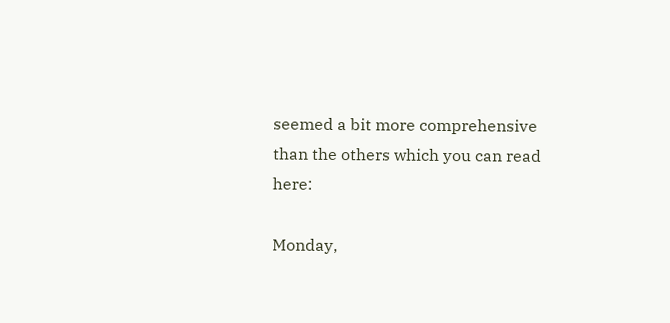seemed a bit more comprehensive than the others which you can read here:

Monday,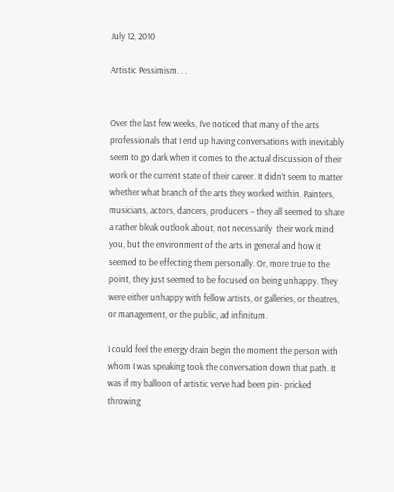July 12, 2010

Artistic Pessimism. . .


Over the last few weeks, I’ve noticed that many of the arts professionals that I end up having conversations with inevitably seem to go dark when it comes to the actual discussion of their work or the current state of their career. It didn’t seem to matter whether what branch of the arts they worked within. Painters, musicians, actors, dancers, producers – they all seemed to share a rather bleak outlook about, not necessarily  their work mind you, but the environment of the arts in general and how it seemed to be effecting them personally. Or, more true to the point, they just seemed to be focused on being unhappy. They were either unhappy with fellow artists, or galleries, or theatres, or management, or the public, ad infinitum.

I could feel the energy drain begin the moment the person with whom I was speaking took the conversation down that path. It was if my balloon of artistic verve had been pin- pricked throwing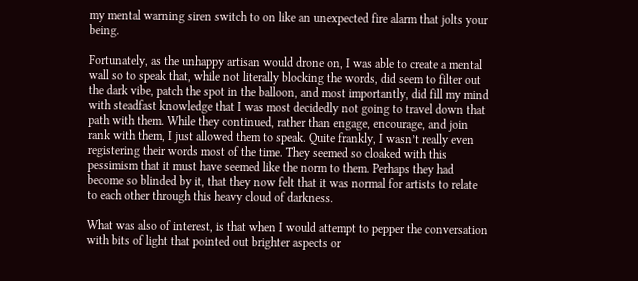my mental warning siren switch to on like an unexpected fire alarm that jolts your being.

Fortunately, as the unhappy artisan would drone on, I was able to create a mental wall so to speak that, while not literally blocking the words, did seem to filter out the dark vibe, patch the spot in the balloon, and most importantly, did fill my mind with steadfast knowledge that I was most decidedly not going to travel down that path with them. While they continued, rather than engage, encourage, and join rank with them, I just allowed them to speak. Quite frankly, I wasn’t really even registering their words most of the time. They seemed so cloaked with this pessimism that it must have seemed like the norm to them. Perhaps they had become so blinded by it, that they now felt that it was normal for artists to relate to each other through this heavy cloud of darkness.

What was also of interest, is that when I would attempt to pepper the conversation with bits of light that pointed out brighter aspects or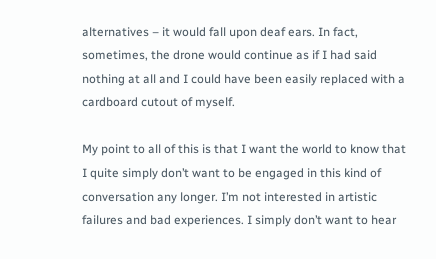alternatives – it would fall upon deaf ears. In fact, sometimes, the drone would continue as if I had said nothing at all and I could have been easily replaced with a cardboard cutout of myself.

My point to all of this is that I want the world to know that I quite simply don’t want to be engaged in this kind of conversation any longer. I’m not interested in artistic failures and bad experiences. I simply don’t want to hear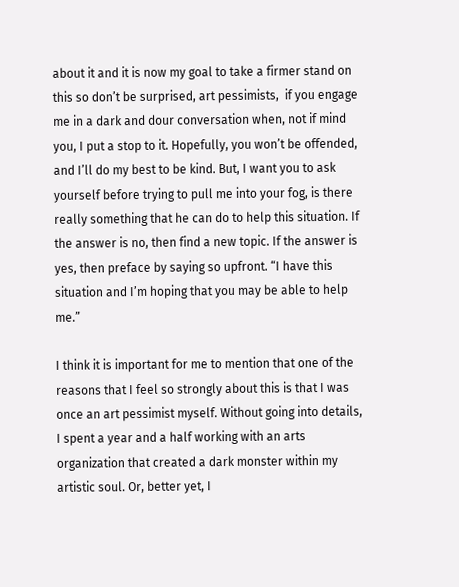about it and it is now my goal to take a firmer stand on this so don’t be surprised, art pessimists,  if you engage me in a dark and dour conversation when, not if mind you, I put a stop to it. Hopefully, you won’t be offended, and I’ll do my best to be kind. But, I want you to ask yourself before trying to pull me into your fog, is there really something that he can do to help this situation. If the answer is no, then find a new topic. If the answer is yes, then preface by saying so upfront. “I have this situation and I’m hoping that you may be able to help me.”

I think it is important for me to mention that one of the reasons that I feel so strongly about this is that I was once an art pessimist myself. Without going into details, I spent a year and a half working with an arts organization that created a dark monster within my artistic soul. Or, better yet, I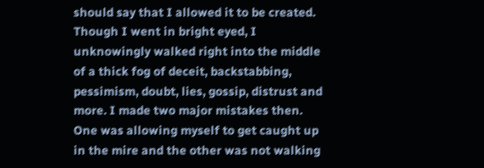should say that I allowed it to be created. Though I went in bright eyed, I unknowingly walked right into the middle of a thick fog of deceit, backstabbing, pessimism, doubt, lies, gossip, distrust and more. I made two major mistakes then. One was allowing myself to get caught up in the mire and the other was not walking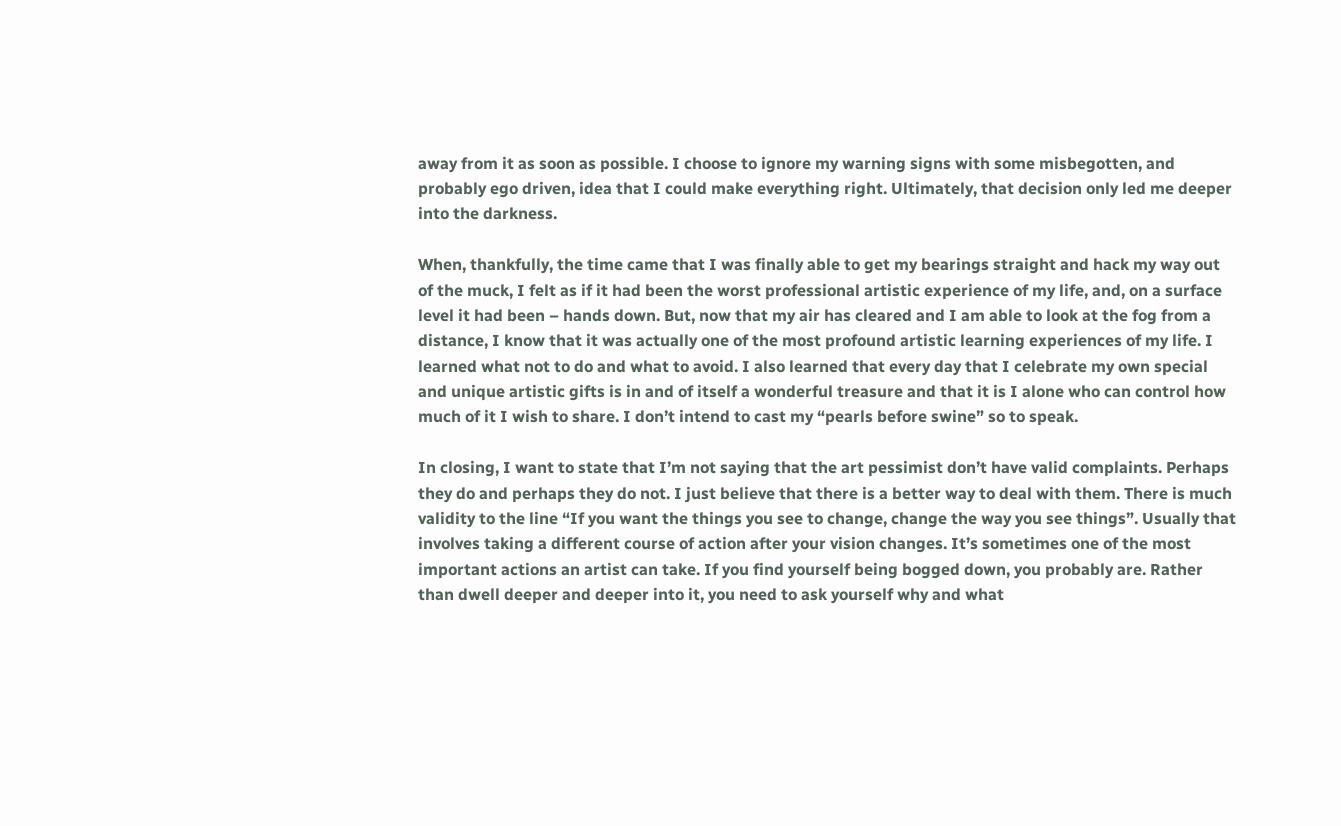away from it as soon as possible. I choose to ignore my warning signs with some misbegotten, and probably ego driven, idea that I could make everything right. Ultimately, that decision only led me deeper into the darkness.

When, thankfully, the time came that I was finally able to get my bearings straight and hack my way out of the muck, I felt as if it had been the worst professional artistic experience of my life, and, on a surface level it had been – hands down. But, now that my air has cleared and I am able to look at the fog from a distance, I know that it was actually one of the most profound artistic learning experiences of my life. I learned what not to do and what to avoid. I also learned that every day that I celebrate my own special and unique artistic gifts is in and of itself a wonderful treasure and that it is I alone who can control how much of it I wish to share. I don’t intend to cast my “pearls before swine” so to speak.

In closing, I want to state that I’m not saying that the art pessimist don’t have valid complaints. Perhaps they do and perhaps they do not. I just believe that there is a better way to deal with them. There is much validity to the line “If you want the things you see to change, change the way you see things”. Usually that involves taking a different course of action after your vision changes. It’s sometimes one of the most important actions an artist can take. If you find yourself being bogged down, you probably are. Rather than dwell deeper and deeper into it, you need to ask yourself why and what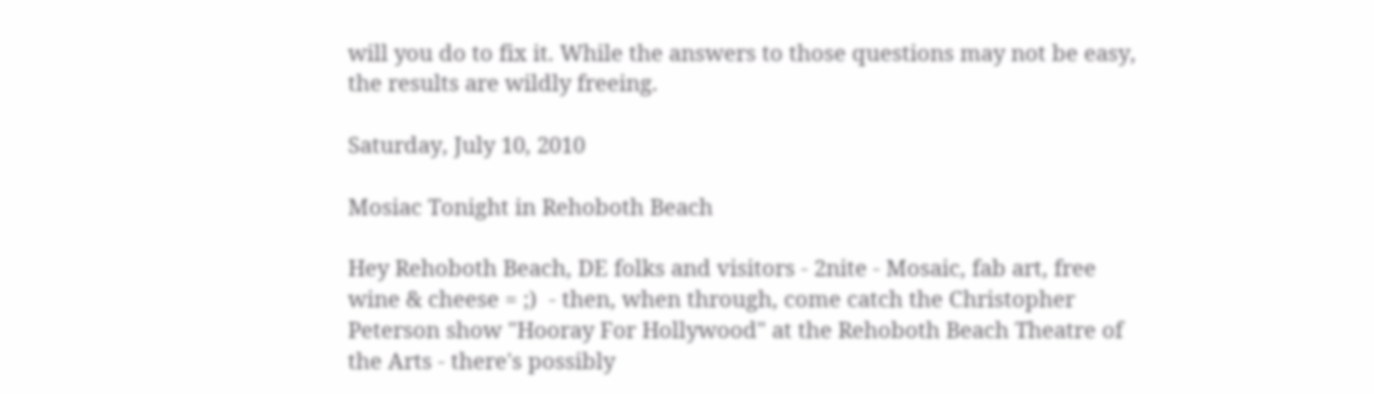will you do to fix it. While the answers to those questions may not be easy, the results are wildly freeing.

Saturday, July 10, 2010

Mosiac Tonight in Rehoboth Beach

Hey Rehoboth Beach, DE folks and visitors - 2nite - Mosaic, fab art, free wine & cheese = ;)  - then, when through, come catch the Christopher Peterson show "Hooray For Hollywood" at the Rehoboth Beach Theatre of the Arts - there's possibly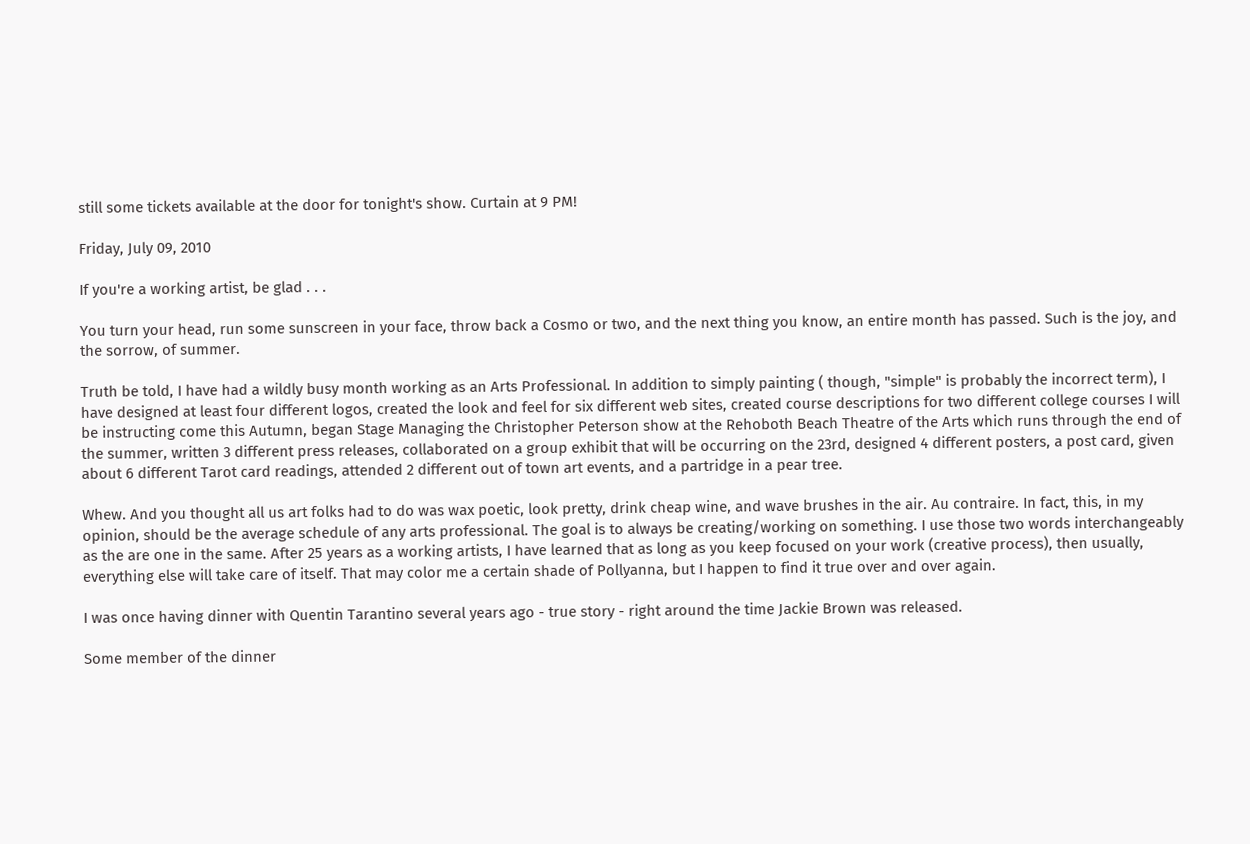still some tickets available at the door for tonight's show. Curtain at 9 PM!

Friday, July 09, 2010

If you're a working artist, be glad . . .

You turn your head, run some sunscreen in your face, throw back a Cosmo or two, and the next thing you know, an entire month has passed. Such is the joy, and the sorrow, of summer.

Truth be told, I have had a wildly busy month working as an Arts Professional. In addition to simply painting ( though, "simple" is probably the incorrect term), I have designed at least four different logos, created the look and feel for six different web sites, created course descriptions for two different college courses I will be instructing come this Autumn, began Stage Managing the Christopher Peterson show at the Rehoboth Beach Theatre of the Arts which runs through the end of the summer, written 3 different press releases, collaborated on a group exhibit that will be occurring on the 23rd, designed 4 different posters, a post card, given about 6 different Tarot card readings, attended 2 different out of town art events, and a partridge in a pear tree.

Whew. And you thought all us art folks had to do was wax poetic, look pretty, drink cheap wine, and wave brushes in the air. Au contraire. In fact, this, in my opinion, should be the average schedule of any arts professional. The goal is to always be creating/working on something. I use those two words interchangeably as the are one in the same. After 25 years as a working artists, I have learned that as long as you keep focused on your work (creative process), then usually, everything else will take care of itself. That may color me a certain shade of Pollyanna, but I happen to find it true over and over again.

I was once having dinner with Quentin Tarantino several years ago - true story - right around the time Jackie Brown was released.

Some member of the dinner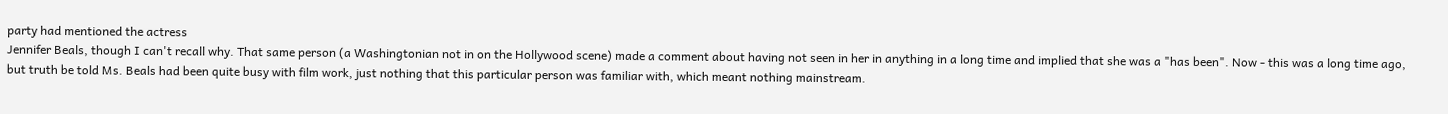party had mentioned the actress
Jennifer Beals, though I can't recall why. That same person (a Washingtonian not in on the Hollywood scene) made a comment about having not seen in her in anything in a long time and implied that she was a "has been". Now - this was a long time ago, but truth be told Ms. Beals had been quite busy with film work, just nothing that this particular person was familiar with, which meant nothing mainstream.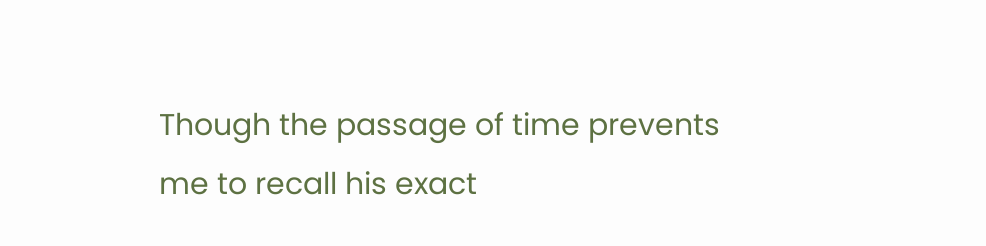Though the passage of time prevents me to recall his exact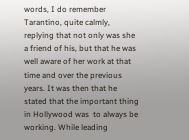words, I do remember Tarantino, quite calmly, replying that not only was she a friend of his, but that he was well aware of her work at that time and over the previous years. It was then that he stated that the important thing in Hollywood was  to always be working. While leading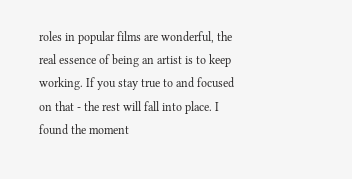roles in popular films are wonderful, the real essence of being an artist is to keep working. If you stay true to and focused on that - the rest will fall into place. I found the moment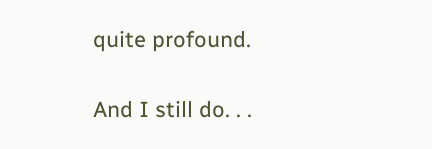quite profound.

And I still do. . .